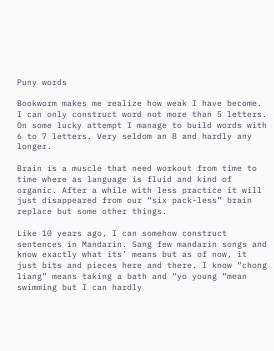Puny words

Bookworm makes me realize how weak I have become. I can only construct word not more than 5 letters. On some lucky attempt I manage to build words with 6 to 7 letters. Very seldom an 8 and hardly any longer.

Brain is a muscle that need workout from time to time where as language is fluid and kind of organic. After a while with less practice it will just disappeared from our “six pack-less” brain replace but some other things.

Like 10 years ago, I can somehow construct sentences in Mandarin. Sang few mandarin songs and know exactly what its’ means but as of now, it just bits and pieces here and there. I know “chong liang” means taking a bath and “yo young “mean swimming but I can hardly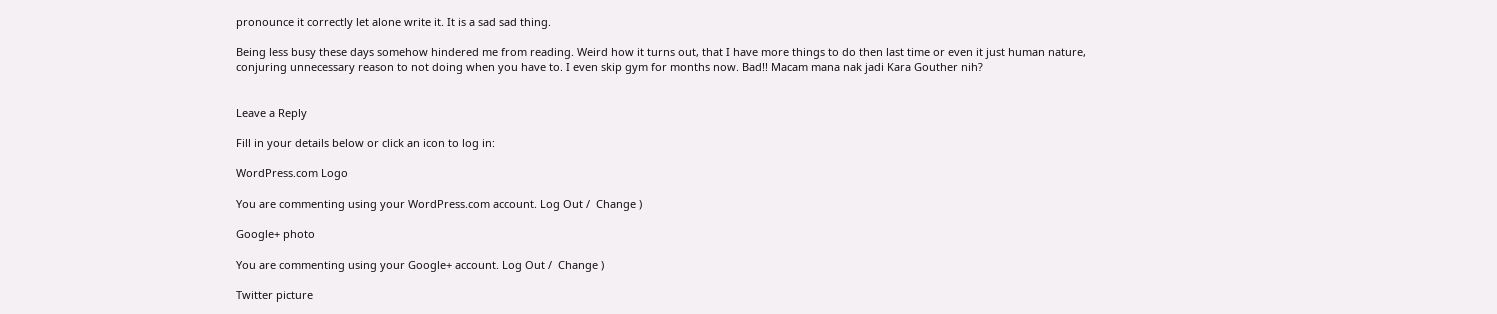pronounce it correctly let alone write it. It is a sad sad thing.

Being less busy these days somehow hindered me from reading. Weird how it turns out, that I have more things to do then last time or even it just human nature, conjuring unnecessary reason to not doing when you have to. I even skip gym for months now. Bad!! Macam mana nak jadi Kara Gouther nih?


Leave a Reply

Fill in your details below or click an icon to log in:

WordPress.com Logo

You are commenting using your WordPress.com account. Log Out /  Change )

Google+ photo

You are commenting using your Google+ account. Log Out /  Change )

Twitter picture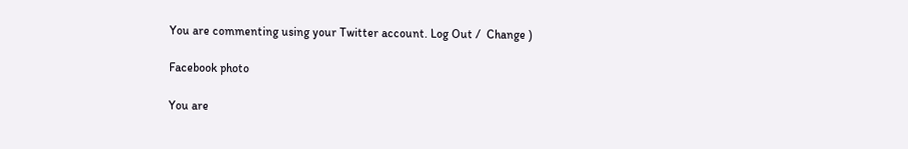You are commenting using your Twitter account. Log Out /  Change )

Facebook photo

You are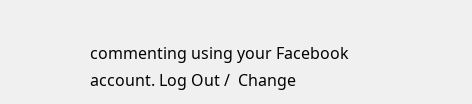commenting using your Facebook account. Log Out /  Change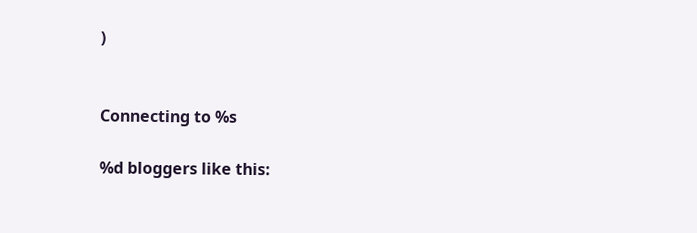)


Connecting to %s

%d bloggers like this: